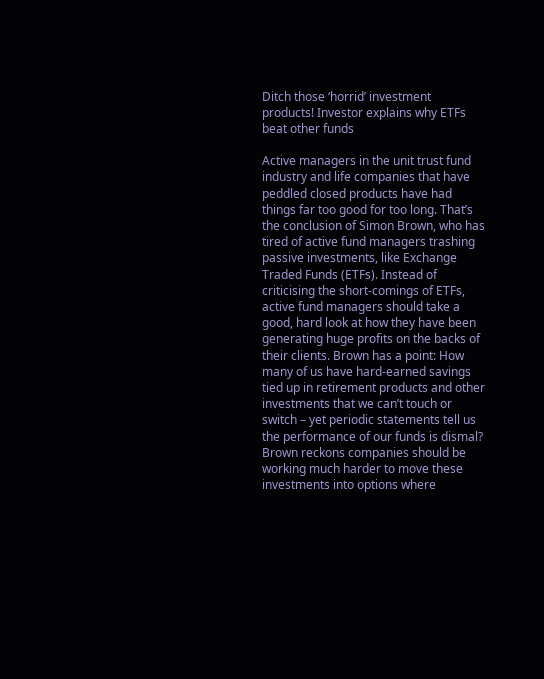Ditch those ‘horrid’ investment products! Investor explains why ETFs beat other funds

Active managers in the unit trust fund industry and life companies that have peddled closed products have had things far too good for too long. That’s the conclusion of Simon Brown, who has tired of active fund managers trashing passive investments, like Exchange Traded Funds (ETFs). Instead of criticising the short-comings of ETFs, active fund managers should take a good, hard look at how they have been generating huge profits on the backs of their clients. Brown has a point: How many of us have hard-earned savings tied up in retirement products and other investments that we can’t touch or switch – yet periodic statements tell us the performance of our funds is dismal? Brown reckons companies should be working much harder to move these investments into options where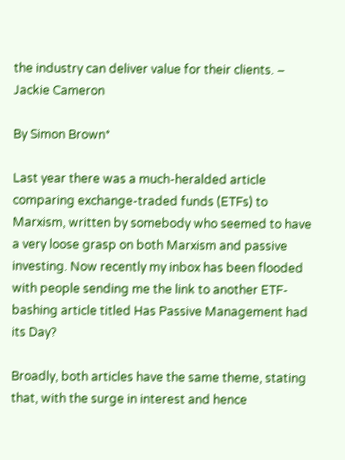the industry can deliver value for their clients. – Jackie Cameron

By Simon Brown*

Last year there was a much-heralded article comparing exchange-traded funds (ETFs) to Marxism, written by somebody who seemed to have a very loose grasp on both Marxism and passive investing. Now recently my inbox has been flooded with people sending me the link to another ETF-bashing article titled Has Passive Management had its Day?

Broadly, both articles have the same theme, stating that, with the surge in interest and hence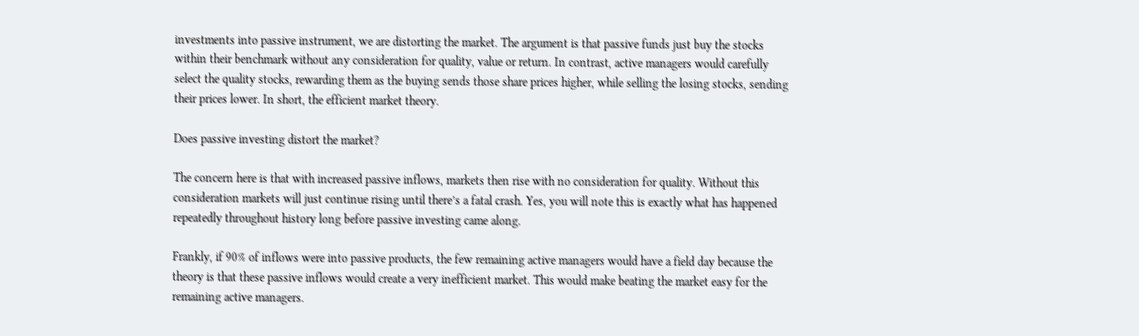investments into passive instrument, we are distorting the market. The argument is that passive funds just buy the stocks within their benchmark without any consideration for quality, value or return. In contrast, active managers would carefully select the quality stocks, rewarding them as the buying sends those share prices higher, while selling the losing stocks, sending their prices lower. In short, the efficient market theory.

Does passive investing distort the market?

The concern here is that with increased passive inflows, markets then rise with no consideration for quality. Without this consideration markets will just continue rising until there’s a fatal crash. Yes, you will note this is exactly what has happened repeatedly throughout history long before passive investing came along.

Frankly, if 90% of inflows were into passive products, the few remaining active managers would have a field day because the theory is that these passive inflows would create a very inefficient market. This would make beating the market easy for the remaining active managers.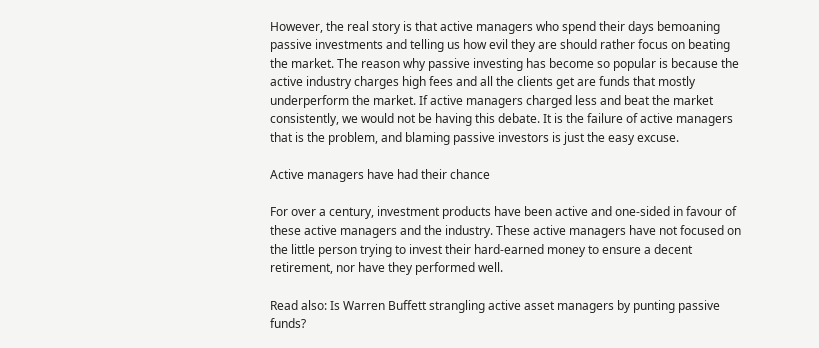However, the real story is that active managers who spend their days bemoaning passive investments and telling us how evil they are should rather focus on beating the market. The reason why passive investing has become so popular is because the active industry charges high fees and all the clients get are funds that mostly underperform the market. If active managers charged less and beat the market consistently, we would not be having this debate. It is the failure of active managers that is the problem, and blaming passive investors is just the easy excuse.

Active managers have had their chance

For over a century, investment products have been active and one-sided in favour of these active managers and the industry. These active managers have not focused on the little person trying to invest their hard-earned money to ensure a decent retirement, nor have they performed well.

Read also: Is Warren Buffett strangling active asset managers by punting passive funds?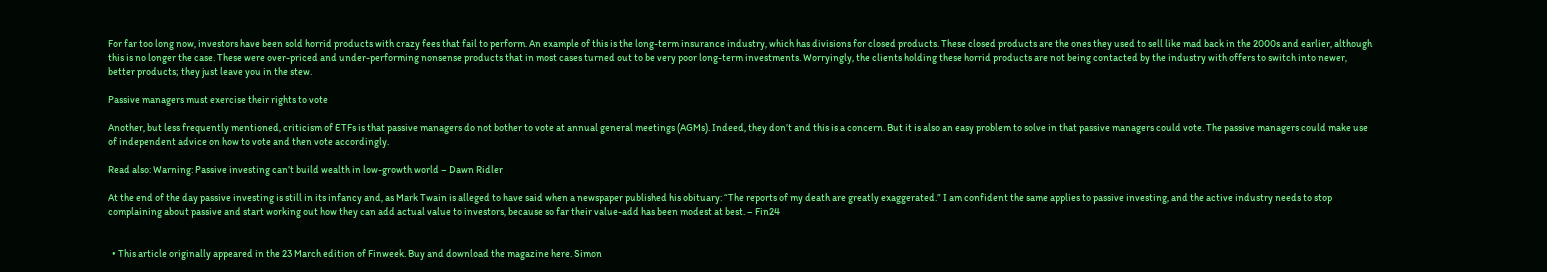For far too long now, investors have been sold horrid products with crazy fees that fail to perform. An example of this is the long-term insurance industry, which has divisions for closed products. These closed products are the ones they used to sell like mad back in the 2000s and earlier, although this is no longer the case. These were over-priced and under-performing nonsense products that in most cases turned out to be very poor long-term investments. Worryingly, the clients holding these horrid products are not being contacted by the industry with offers to switch into newer, better products; they just leave you in the stew.

Passive managers must exercise their rights to vote

Another, but less frequently mentioned, criticism of ETFs is that passive managers do not bother to vote at annual general meetings (AGMs). Indeed, they don’t and this is a concern. But it is also an easy problem to solve in that passive managers could vote. The passive managers could make use of independent advice on how to vote and then vote accordingly.

Read also: Warning: Passive investing can’t build wealth in low-growth world – Dawn Ridler

At the end of the day passive investing is still in its infancy and, as Mark Twain is alleged to have said when a newspaper published his obituary: “The reports of my death are greatly exaggerated.” I am confident the same applies to passive investing, and the active industry needs to stop complaining about passive and start working out how they can add actual value to investors, because so far their value-add has been modest at best. – Fin24


  • This article originally appeared in the 23 March edition of Finweek. Buy and download the magazine here. Simon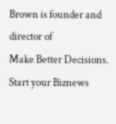Brown is founder and director of
Make Better Decisions. Start your Biznews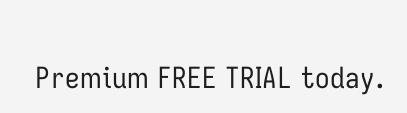Premium FREE TRIAL today.